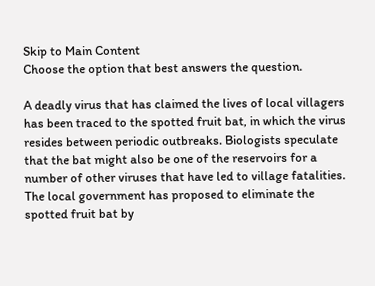Skip to Main Content
Choose the option that best answers the question.

A deadly virus that has claimed the lives of local villagers has been traced to the spotted fruit bat, in which the virus resides between periodic outbreaks. Biologists speculate that the bat might also be one of the reservoirs for a number of other viruses that have led to village fatalities. The local government has proposed to eliminate the spotted fruit bat by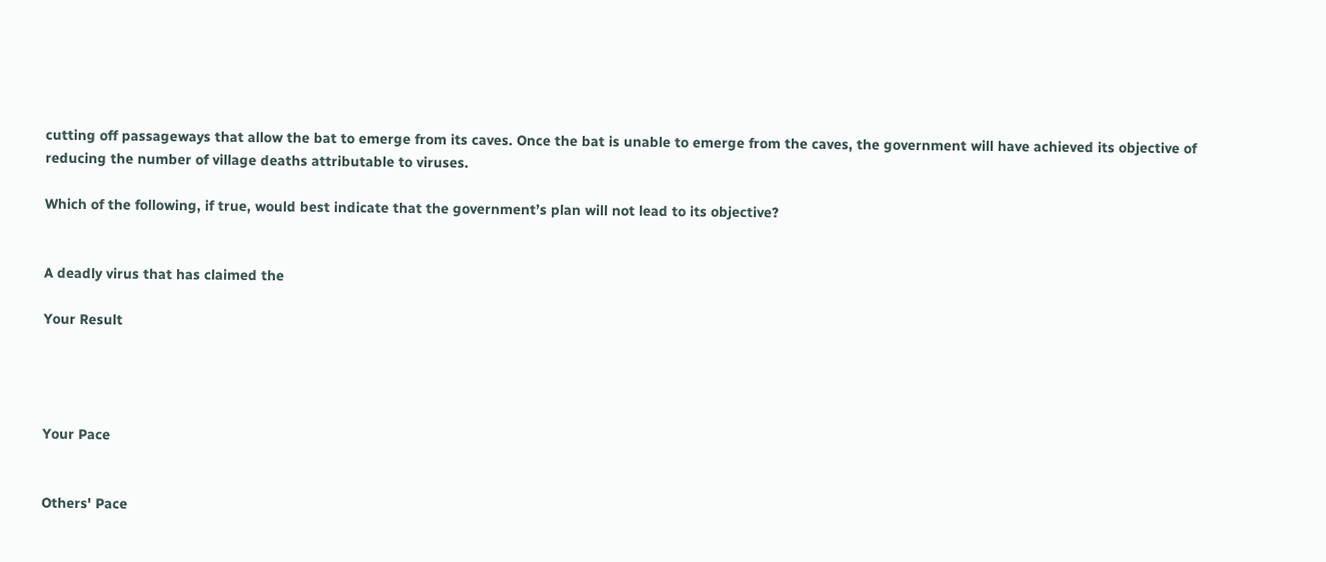cutting off passageways that allow the bat to emerge from its caves. Once the bat is unable to emerge from the caves, the government will have achieved its objective of reducing the number of village deaths attributable to viruses.

Which of the following, if true, would best indicate that the government’s plan will not lead to its objective?


A deadly virus that has claimed the

Your Result




Your Pace


Others' Pace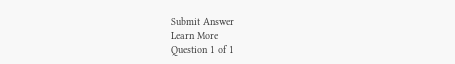Submit Answer
Learn More
Question 1 of 1